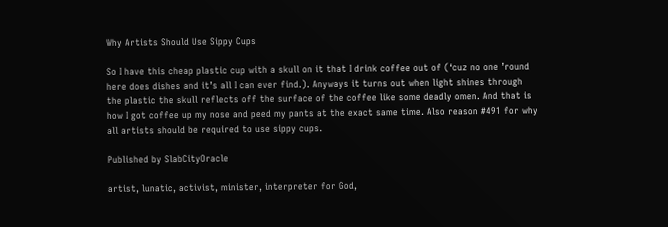Why Artists Should Use Sippy Cups

So I have this cheap plastic cup with a skull on it that I drink coffee out of (‘cuz no one ’round here does dishes and it’s all I can ever find.). Anyways it turns out when light shines through the plastic the skull reflects off the surface of the coffee like some deadly omen. And that is how I got coffee up my nose and peed my pants at the exact same time. Also reason #491 for why all artists should be required to use sippy cups.

Published by SlabCityOracle

artist, lunatic, activist, minister, interpreter for God,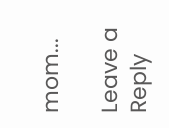mom...

Leave a Reply